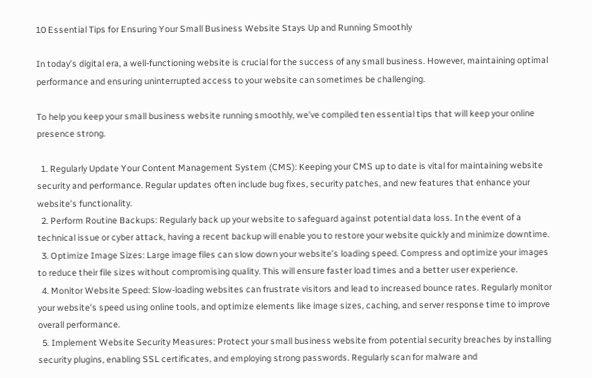10 Essential Tips for Ensuring Your Small Business Website Stays Up and Running Smoothly

In today’s digital era, a well-functioning website is crucial for the success of any small business. However, maintaining optimal performance and ensuring uninterrupted access to your website can sometimes be challenging.

To help you keep your small business website running smoothly, we’ve compiled ten essential tips that will keep your online presence strong.

  1. Regularly Update Your Content Management System (CMS): Keeping your CMS up to date is vital for maintaining website security and performance. Regular updates often include bug fixes, security patches, and new features that enhance your website’s functionality.
  2. Perform Routine Backups: Regularly back up your website to safeguard against potential data loss. In the event of a technical issue or cyber attack, having a recent backup will enable you to restore your website quickly and minimize downtime.
  3. Optimize Image Sizes: Large image files can slow down your website’s loading speed. Compress and optimize your images to reduce their file sizes without compromising quality. This will ensure faster load times and a better user experience.
  4. Monitor Website Speed: Slow-loading websites can frustrate visitors and lead to increased bounce rates. Regularly monitor your website’s speed using online tools, and optimize elements like image sizes, caching, and server response time to improve overall performance.
  5. Implement Website Security Measures: Protect your small business website from potential security breaches by installing security plugins, enabling SSL certificates, and employing strong passwords. Regularly scan for malware and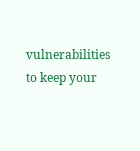vulnerabilities to keep your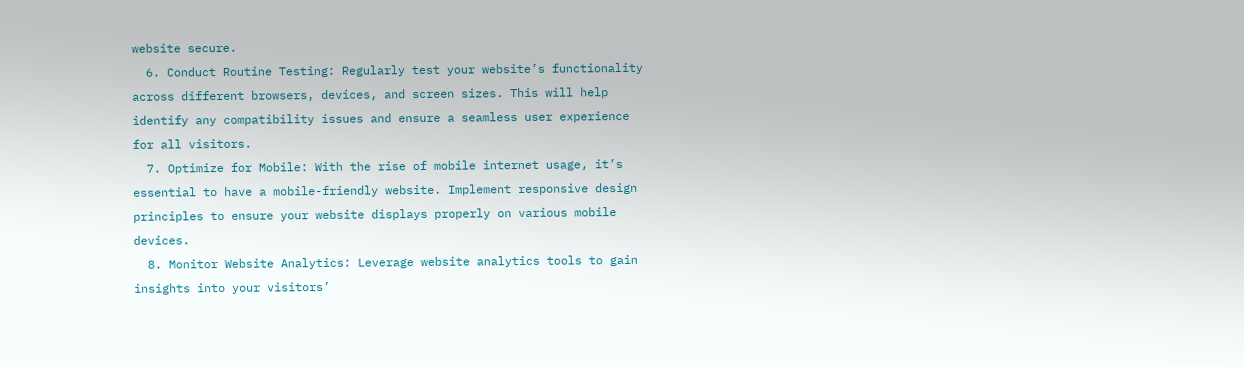website secure.
  6. Conduct Routine Testing: Regularly test your website’s functionality across different browsers, devices, and screen sizes. This will help identify any compatibility issues and ensure a seamless user experience for all visitors.
  7. Optimize for Mobile: With the rise of mobile internet usage, it’s essential to have a mobile-friendly website. Implement responsive design principles to ensure your website displays properly on various mobile devices.
  8. Monitor Website Analytics: Leverage website analytics tools to gain insights into your visitors’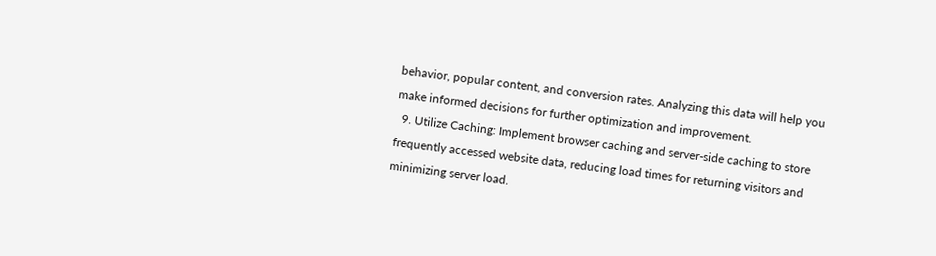behavior, popular content, and conversion rates. Analyzing this data will help you make informed decisions for further optimization and improvement.
  9. Utilize Caching: Implement browser caching and server-side caching to store frequently accessed website data, reducing load times for returning visitors and minimizing server load.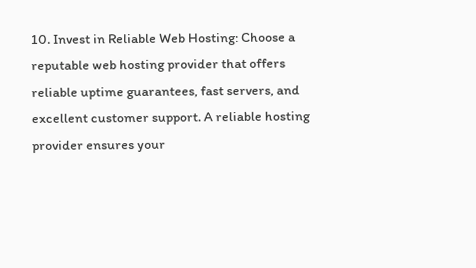10. Invest in Reliable Web Hosting: Choose a reputable web hosting provider that offers reliable uptime guarantees, fast servers, and excellent customer support. A reliable hosting provider ensures your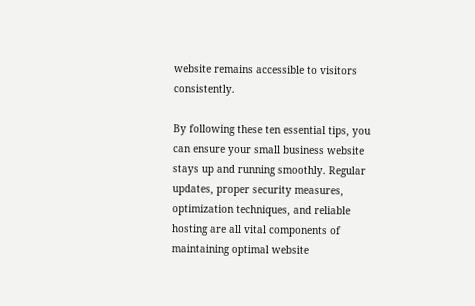website remains accessible to visitors consistently.

By following these ten essential tips, you can ensure your small business website stays up and running smoothly. Regular updates, proper security measures, optimization techniques, and reliable hosting are all vital components of maintaining optimal website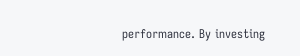performance. By investing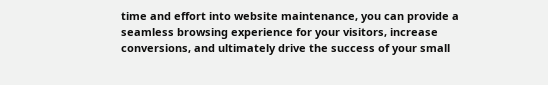time and effort into website maintenance, you can provide a seamless browsing experience for your visitors, increase conversions, and ultimately drive the success of your small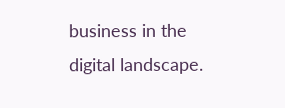business in the digital landscape.